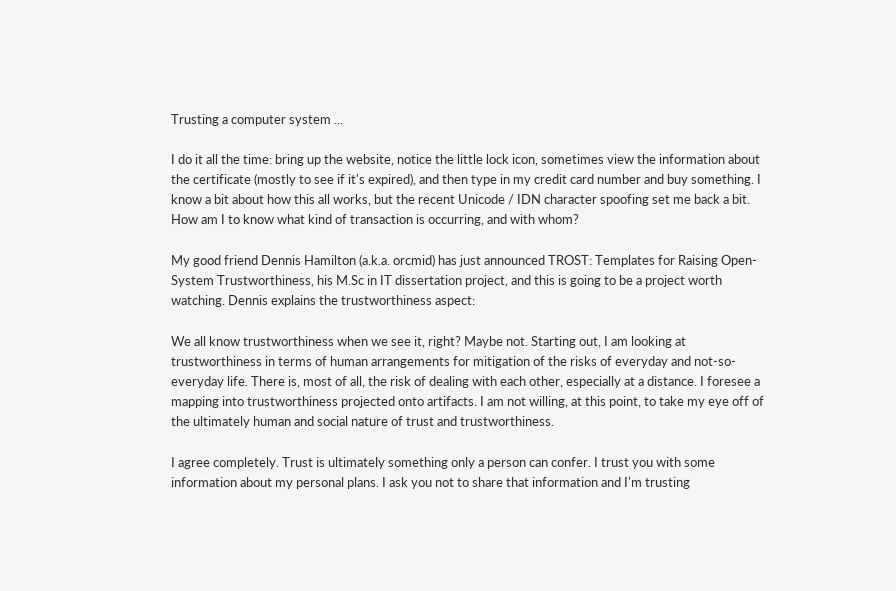Trusting a computer system ...

I do it all the time: bring up the website, notice the little lock icon, sometimes view the information about the certificate (mostly to see if it's expired), and then type in my credit card number and buy something. I know a bit about how this all works, but the recent Unicode / IDN character spoofing set me back a bit. How am I to know what kind of transaction is occurring, and with whom?

My good friend Dennis Hamilton (a.k.a. orcmid) has just announced TROST: Templates for Raising Open-System Trustworthiness, his M.Sc in IT dissertation project, and this is going to be a project worth watching. Dennis explains the trustworthiness aspect:

We all know trustworthiness when we see it, right? Maybe not. Starting out, I am looking at trustworthiness in terms of human arrangements for mitigation of the risks of everyday and not-so-everyday life. There is, most of all, the risk of dealing with each other, especially at a distance. I foresee a mapping into trustworthiness projected onto artifacts. I am not willing, at this point, to take my eye off of the ultimately human and social nature of trust and trustworthiness.

I agree completely. Trust is ultimately something only a person can confer. I trust you with some information about my personal plans. I ask you not to share that information and I'm trusting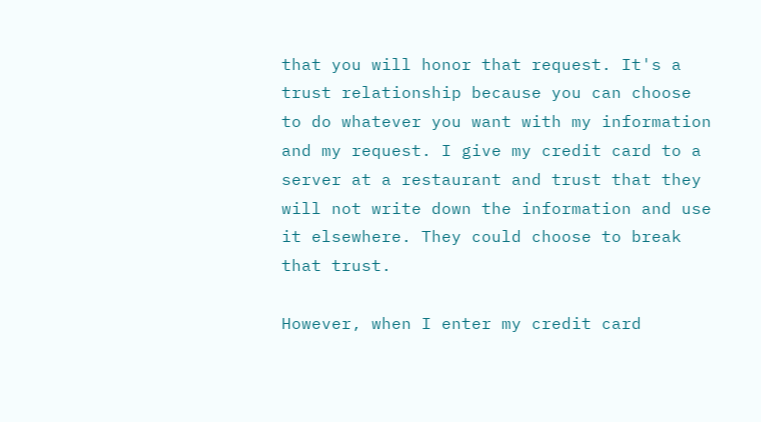that you will honor that request. It's a trust relationship because you can choose to do whatever you want with my information and my request. I give my credit card to a server at a restaurant and trust that they will not write down the information and use it elsewhere. They could choose to break that trust.

However, when I enter my credit card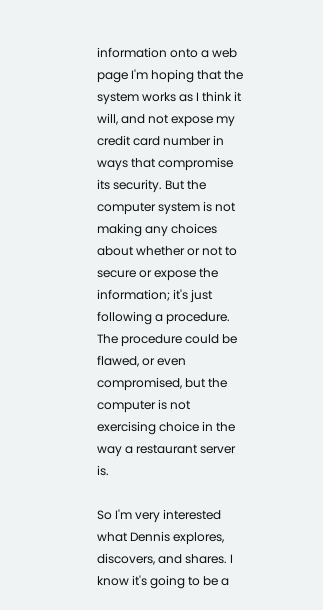information onto a web page I'm hoping that the system works as I think it will, and not expose my credit card number in ways that compromise its security. But the computer system is not making any choices about whether or not to secure or expose the information; it's just following a procedure. The procedure could be flawed, or even compromised, but the computer is not exercising choice in the way a restaurant server is.

So I'm very interested what Dennis explores, discovers, and shares. I know it's going to be a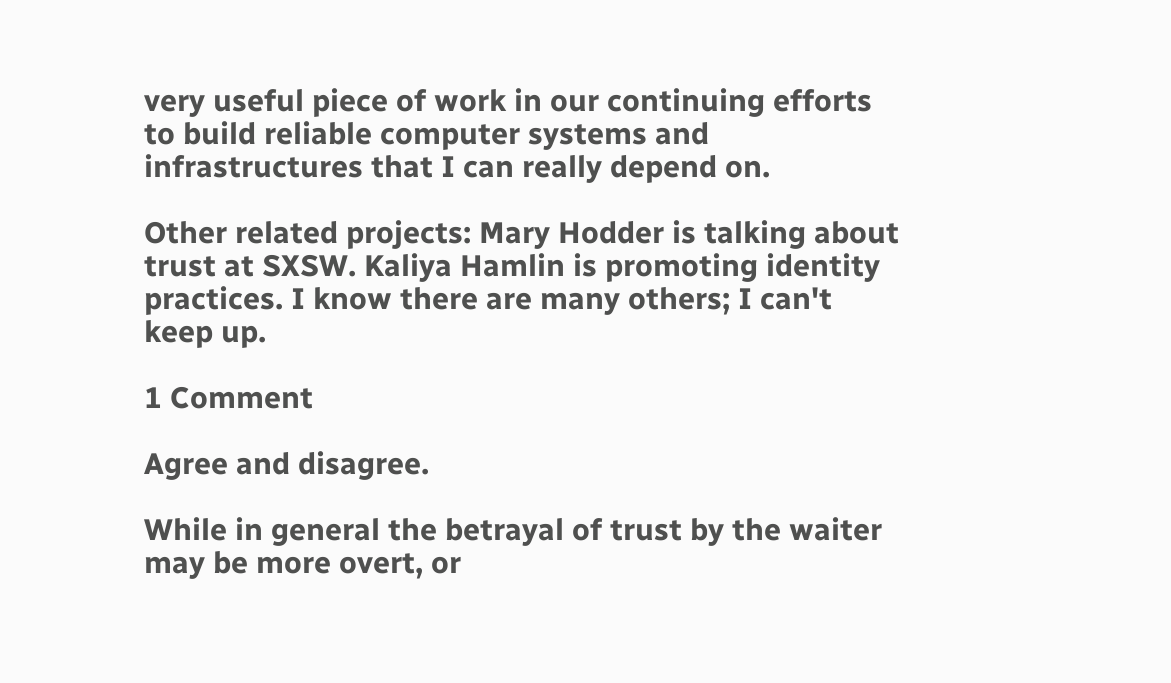very useful piece of work in our continuing efforts to build reliable computer systems and infrastructures that I can really depend on.

Other related projects: Mary Hodder is talking about trust at SXSW. Kaliya Hamlin is promoting identity practices. I know there are many others; I can't keep up.

1 Comment

Agree and disagree.

While in general the betrayal of trust by the waiter may be more overt, or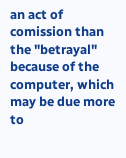an act of comission than the "betrayal" because of the computer, which may be due more to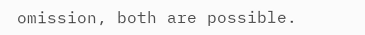omission, both are possible.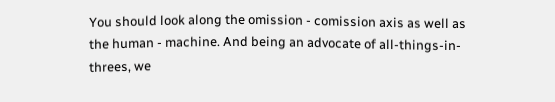You should look along the omission - comission axis as well as the human - machine. And being an advocate of all-things-in-threes, we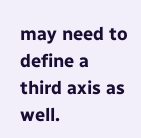may need to define a third axis as well.